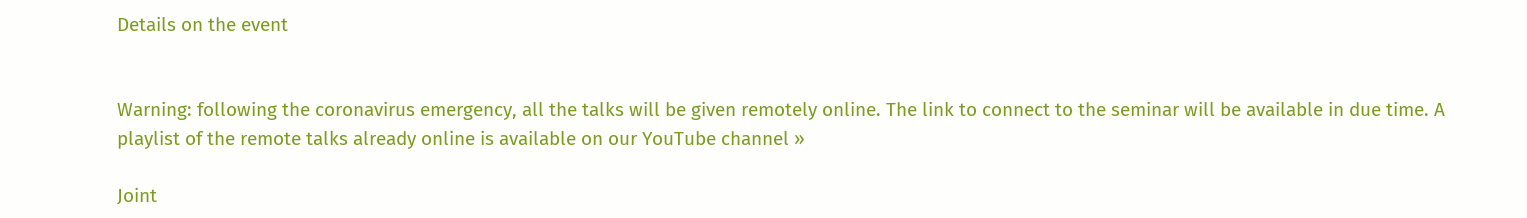Details on the event


Warning: following the coronavirus emergency, all the talks will be given remotely online. The link to connect to the seminar will be available in due time. A playlist of the remote talks already online is available on our YouTube channel »

Joint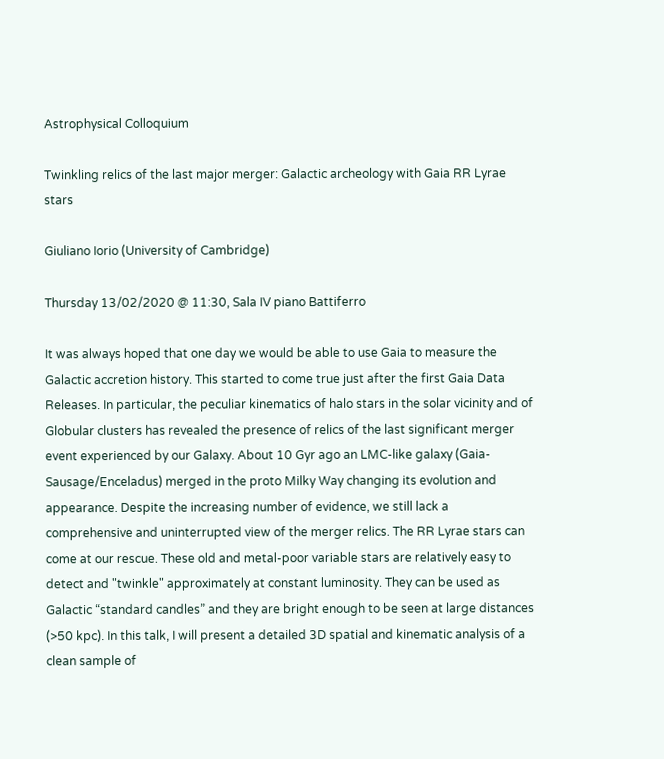Astrophysical Colloquium

Twinkling relics of the last major merger: Galactic archeology with Gaia RR Lyrae stars

Giuliano Iorio (University of Cambridge)

Thursday 13/02/2020 @ 11:30, Sala IV piano Battiferro

It was always hoped that one day we would be able to use Gaia to measure the Galactic accretion history. This started to come true just after the first Gaia Data Releases. In particular, the peculiar kinematics of halo stars in the solar vicinity and of Globular clusters has revealed the presence of relics of the last significant merger event experienced by our Galaxy. About 10 Gyr ago an LMC-like galaxy (Gaia-Sausage/Enceladus) merged in the proto Milky Way changing its evolution and appearance. Despite the increasing number of evidence, we still lack a comprehensive and uninterrupted view of the merger relics. The RR Lyrae stars can come at our rescue. These old and metal-poor variable stars are relatively easy to detect and "twinkle" approximately at constant luminosity. They can be used as Galactic “standard candles” and they are bright enough to be seen at large distances (>50 kpc). In this talk, I will present a detailed 3D spatial and kinematic analysis of a clean sample of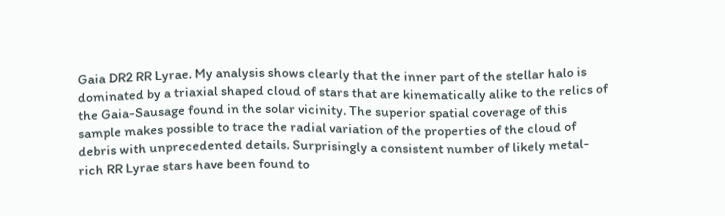Gaia DR2 RR Lyrae. My analysis shows clearly that the inner part of the stellar halo is dominated by a triaxial shaped cloud of stars that are kinematically alike to the relics of the Gaia-Sausage found in the solar vicinity. The superior spatial coverage of this sample makes possible to trace the radial variation of the properties of the cloud of debris with unprecedented details. Surprisingly a consistent number of likely metal-rich RR Lyrae stars have been found to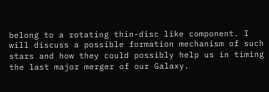belong to a rotating thin-disc like component. I will discuss a possible formation mechanism of such stars and how they could possibly help us in timing the last major merger of our Galaxy.